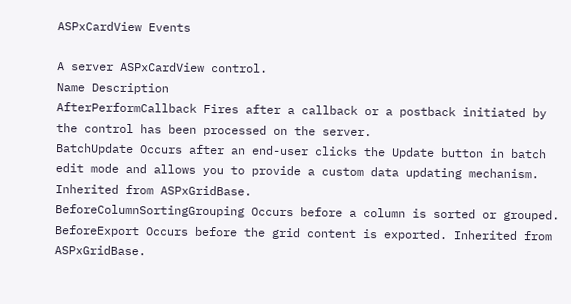ASPxCardView Events

A server ASPxCardView control.
Name Description
AfterPerformCallback Fires after a callback or a postback initiated by the control has been processed on the server.
BatchUpdate Occurs after an end-user clicks the Update button in batch edit mode and allows you to provide a custom data updating mechanism. Inherited from ASPxGridBase.
BeforeColumnSortingGrouping Occurs before a column is sorted or grouped.
BeforeExport Occurs before the grid content is exported. Inherited from ASPxGridBase.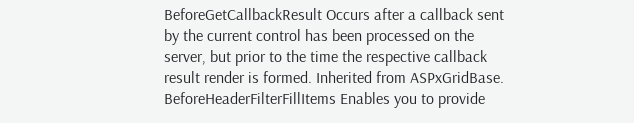BeforeGetCallbackResult Occurs after a callback sent by the current control has been processed on the server, but prior to the time the respective callback result render is formed. Inherited from ASPxGridBase.
BeforeHeaderFilterFillItems Enables you to provide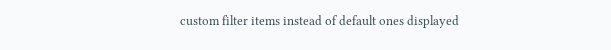custom filter items instead of default ones displayed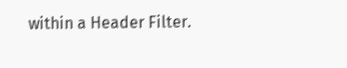within a Header Filter.